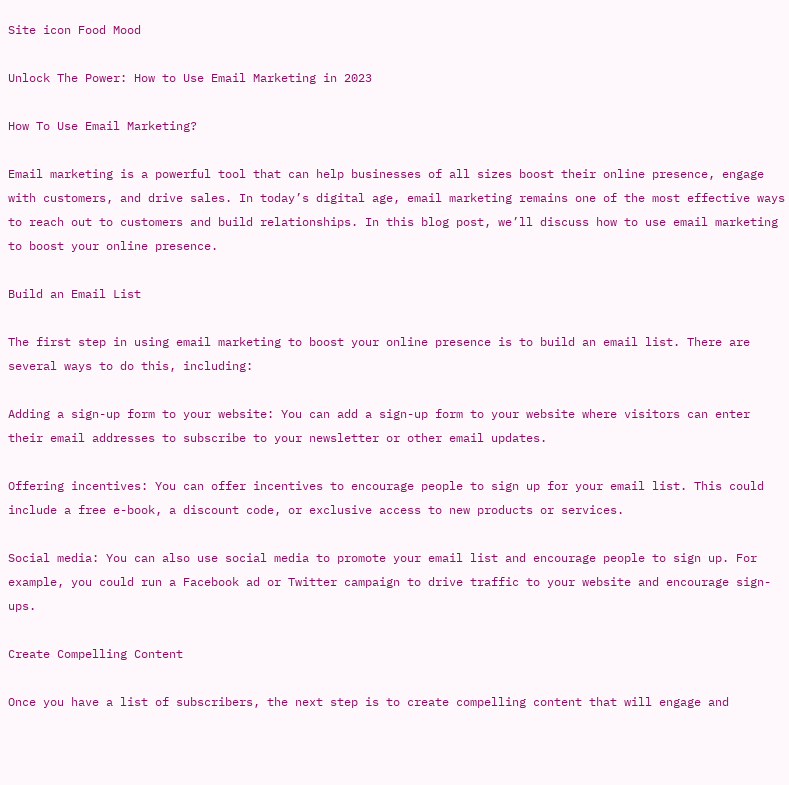Site icon Food Mood

Unlock The Power: How to Use Email Marketing in 2023

How To Use Email Marketing?

Email marketing is a powerful tool that can help businesses of all sizes boost their online presence, engage with customers, and drive sales. In today’s digital age, email marketing remains one of the most effective ways to reach out to customers and build relationships. In this blog post, we’ll discuss how to use email marketing to boost your online presence.

Build an Email List

The first step in using email marketing to boost your online presence is to build an email list. There are several ways to do this, including:

Adding a sign-up form to your website: You can add a sign-up form to your website where visitors can enter their email addresses to subscribe to your newsletter or other email updates.

Offering incentives: You can offer incentives to encourage people to sign up for your email list. This could include a free e-book, a discount code, or exclusive access to new products or services.

Social media: You can also use social media to promote your email list and encourage people to sign up. For example, you could run a Facebook ad or Twitter campaign to drive traffic to your website and encourage sign-ups.

Create Compelling Content

Once you have a list of subscribers, the next step is to create compelling content that will engage and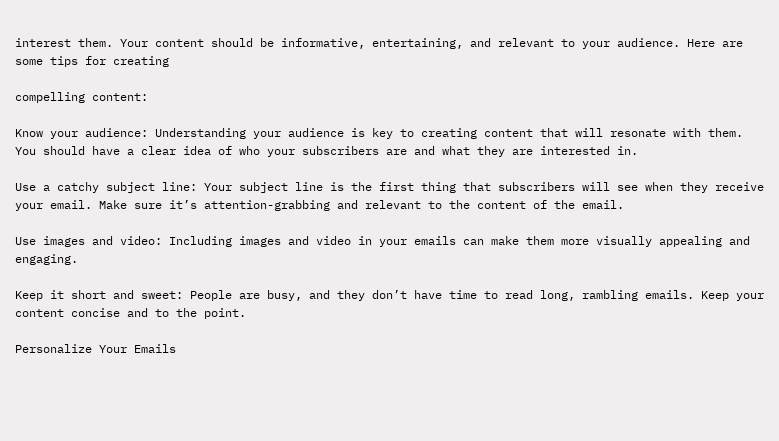interest them. Your content should be informative, entertaining, and relevant to your audience. Here are some tips for creating

compelling content:

Know your audience: Understanding your audience is key to creating content that will resonate with them. You should have a clear idea of who your subscribers are and what they are interested in.

Use a catchy subject line: Your subject line is the first thing that subscribers will see when they receive your email. Make sure it’s attention-grabbing and relevant to the content of the email.

Use images and video: Including images and video in your emails can make them more visually appealing and engaging.

Keep it short and sweet: People are busy, and they don’t have time to read long, rambling emails. Keep your content concise and to the point.

Personalize Your Emails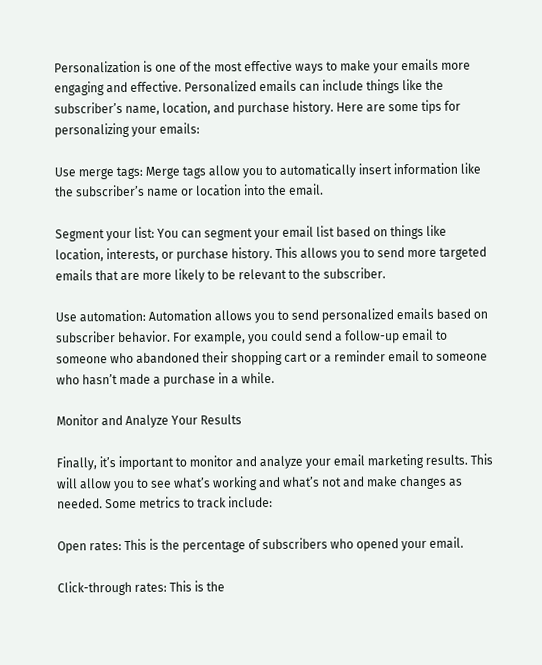Personalization is one of the most effective ways to make your emails more engaging and effective. Personalized emails can include things like the subscriber’s name, location, and purchase history. Here are some tips for personalizing your emails:

Use merge tags: Merge tags allow you to automatically insert information like the subscriber’s name or location into the email.

Segment your list: You can segment your email list based on things like location, interests, or purchase history. This allows you to send more targeted emails that are more likely to be relevant to the subscriber.

Use automation: Automation allows you to send personalized emails based on subscriber behavior. For example, you could send a follow-up email to someone who abandoned their shopping cart or a reminder email to someone who hasn’t made a purchase in a while.

Monitor and Analyze Your Results

Finally, it’s important to monitor and analyze your email marketing results. This will allow you to see what’s working and what’s not and make changes as needed. Some metrics to track include:

Open rates: This is the percentage of subscribers who opened your email.

Click-through rates: This is the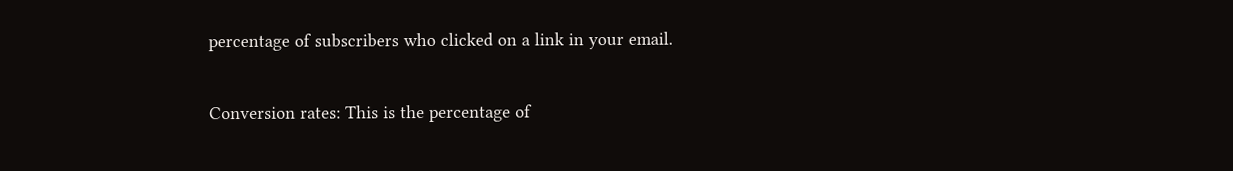percentage of subscribers who clicked on a link in your email.

Conversion rates: This is the percentage of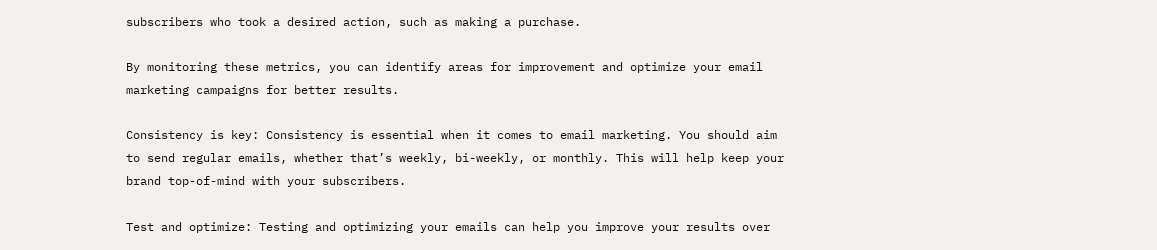subscribers who took a desired action, such as making a purchase.

By monitoring these metrics, you can identify areas for improvement and optimize your email marketing campaigns for better results.

Consistency is key: Consistency is essential when it comes to email marketing. You should aim to send regular emails, whether that’s weekly, bi-weekly, or monthly. This will help keep your brand top-of-mind with your subscribers.

Test and optimize: Testing and optimizing your emails can help you improve your results over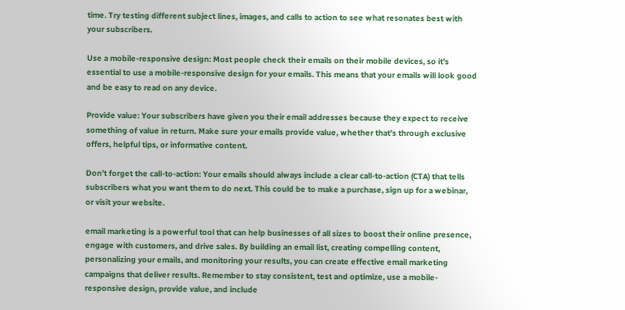time. Try testing different subject lines, images, and calls to action to see what resonates best with your subscribers.

Use a mobile-responsive design: Most people check their emails on their mobile devices, so it’s essential to use a mobile-responsive design for your emails. This means that your emails will look good and be easy to read on any device.

Provide value: Your subscribers have given you their email addresses because they expect to receive something of value in return. Make sure your emails provide value, whether that’s through exclusive offers, helpful tips, or informative content.

Don’t forget the call-to-action: Your emails should always include a clear call-to-action (CTA) that tells subscribers what you want them to do next. This could be to make a purchase, sign up for a webinar, or visit your website.

email marketing is a powerful tool that can help businesses of all sizes to boost their online presence, engage with customers, and drive sales. By building an email list, creating compelling content, personalizing your emails, and monitoring your results, you can create effective email marketing campaigns that deliver results. Remember to stay consistent, test and optimize, use a mobile-responsive design, provide value, and include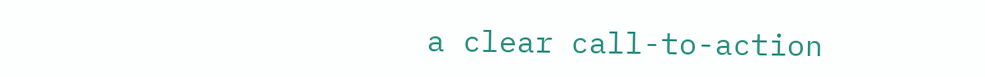a clear call-to-action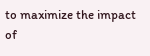to maximize the impact of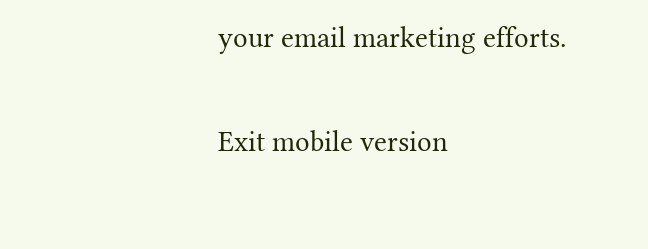your email marketing efforts.

Exit mobile version